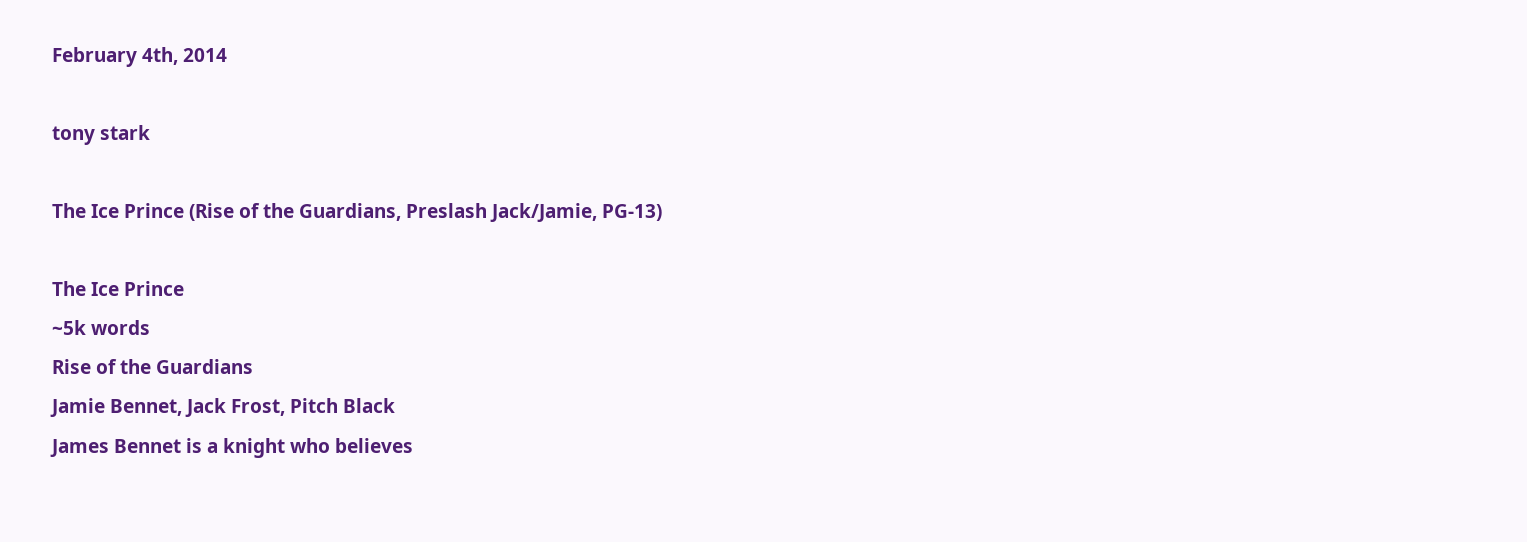February 4th, 2014

tony stark

The Ice Prince (Rise of the Guardians, Preslash Jack/Jamie, PG-13)

The Ice Prince
~5k words
Rise of the Guardians
Jamie Bennet, Jack Frost, Pitch Black
James Bennet is a knight who believes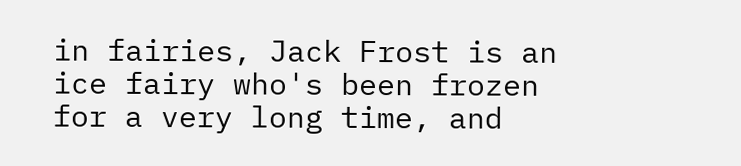in fairies, Jack Frost is an ice fairy who's been frozen for a very long time, and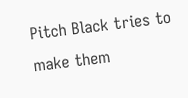Pitch Black tries to make them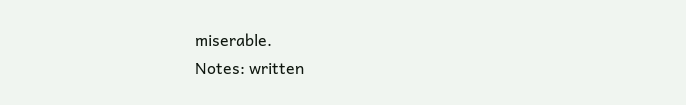miserable.
Notes: written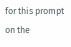for this prompt on the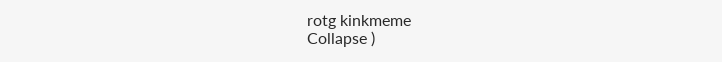rotg kinkmeme
Collapse )